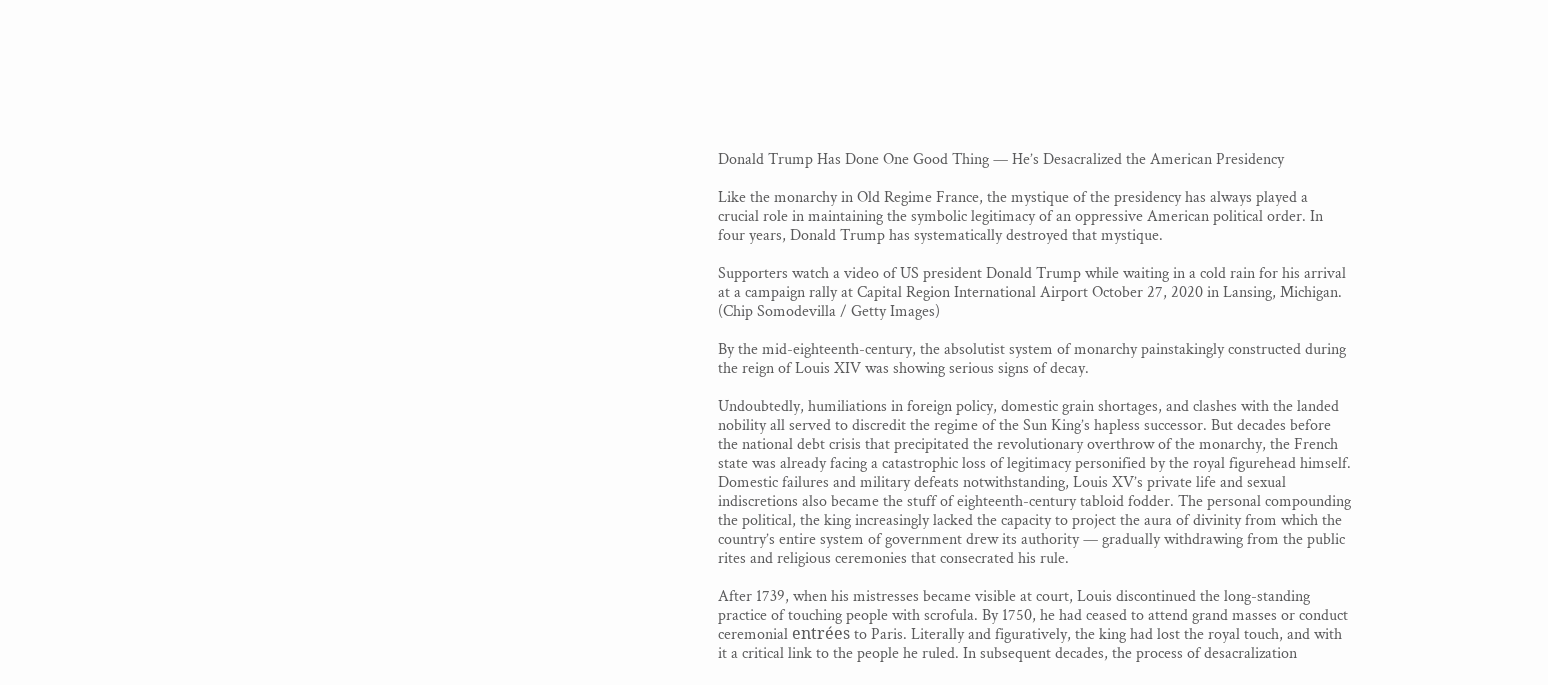Donald Trump Has Done One Good Thing — He’s Desacralized the American Presidency

Like the monarchy in Old Regime France, the mystique of the presidency has always played a crucial role in maintaining the symbolic legitimacy of an oppressive American political order. In four years, Donald Trump has systematically destroyed that mystique.

Supporters watch a video of US president Donald Trump while waiting in a cold rain for his arrival at a campaign rally at Capital Region International Airport October 27, 2020 in Lansing, Michigan. (Chip Somodevilla / Getty Images)

By the mid-eighteenth-century, the absolutist system of monarchy painstakingly constructed during the reign of Louis XIV was showing serious signs of decay.

Undoubtedly, humiliations in foreign policy, domestic grain shortages, and clashes with the landed nobility all served to discredit the regime of the Sun King’s hapless successor. But decades before the national debt crisis that precipitated the revolutionary overthrow of the monarchy, the French state was already facing a catastrophic loss of legitimacy personified by the royal figurehead himself. Domestic failures and military defeats notwithstanding, Louis XV’s private life and sexual indiscretions also became the stuff of eighteenth-century tabloid fodder. The personal compounding the political, the king increasingly lacked the capacity to project the aura of divinity from which the country’s entire system of government drew its authority — gradually withdrawing from the public rites and religious ceremonies that consecrated his rule.

After 1739, when his mistresses became visible at court, Louis discontinued the long-standing practice of touching people with scrofula. By 1750, he had ceased to attend grand masses or conduct ceremonial entrées to Paris. Literally and figuratively, the king had lost the royal touch, and with it a critical link to the people he ruled. In subsequent decades, the process of desacralization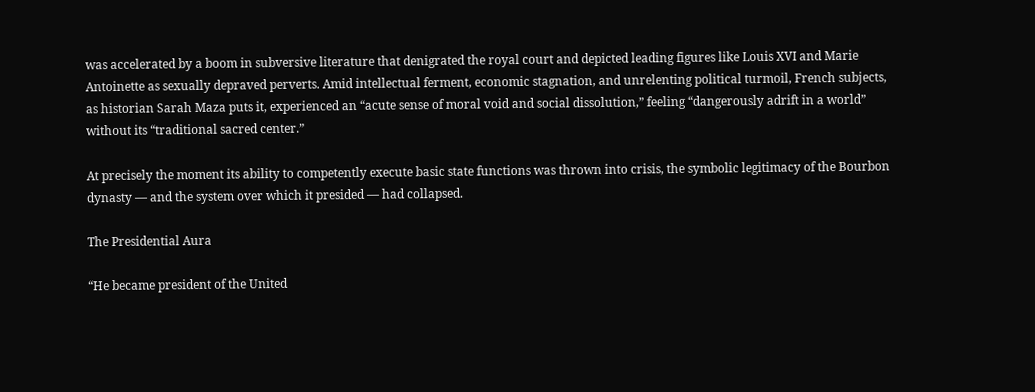was accelerated by a boom in subversive literature that denigrated the royal court and depicted leading figures like Louis XVI and Marie Antoinette as sexually depraved perverts. Amid intellectual ferment, economic stagnation, and unrelenting political turmoil, French subjects, as historian Sarah Maza puts it, experienced an “acute sense of moral void and social dissolution,” feeling “dangerously adrift in a world” without its “traditional sacred center.”

At precisely the moment its ability to competently execute basic state functions was thrown into crisis, the symbolic legitimacy of the Bourbon dynasty — and the system over which it presided — had collapsed.

The Presidential Aura

“He became president of the United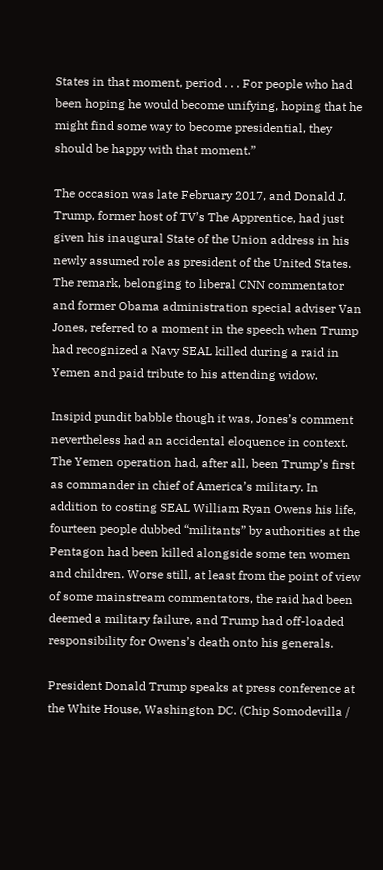States in that moment, period . . . For people who had been hoping he would become unifying, hoping that he might find some way to become presidential, they should be happy with that moment.”

The occasion was late February 2017, and Donald J. Trump, former host of TV’s The Apprentice, had just given his inaugural State of the Union address in his newly assumed role as president of the United States. The remark, belonging to liberal CNN commentator and former Obama administration special adviser Van Jones, referred to a moment in the speech when Trump had recognized a Navy SEAL killed during a raid in Yemen and paid tribute to his attending widow.

Insipid pundit babble though it was, Jones’s comment nevertheless had an accidental eloquence in context. The Yemen operation had, after all, been Trump’s first as commander in chief of America’s military. In addition to costing SEAL William Ryan Owens his life, fourteen people dubbed “militants” by authorities at the Pentagon had been killed alongside some ten women and children. Worse still, at least from the point of view of some mainstream commentators, the raid had been deemed a military failure, and Trump had off-loaded responsibility for Owens’s death onto his generals.

President Donald Trump speaks at press conference at the White House, Washington DC. (Chip Somodevilla /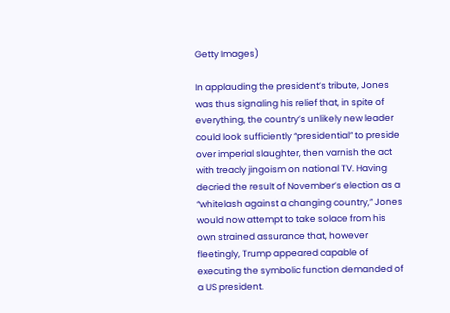Getty Images)

In applauding the president’s tribute, Jones was thus signaling his relief that, in spite of everything, the country’s unlikely new leader could look sufficiently “presidential” to preside over imperial slaughter, then varnish the act with treacly jingoism on national TV. Having decried the result of November’s election as a “whitelash against a changing country,” Jones would now attempt to take solace from his own strained assurance that, however fleetingly, Trump appeared capable of executing the symbolic function demanded of a US president.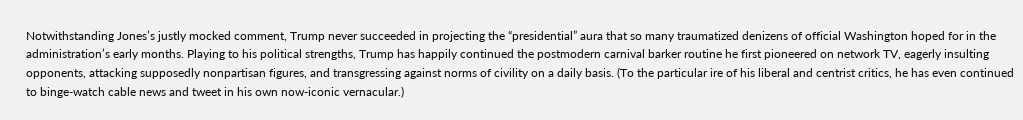Notwithstanding Jones’s justly mocked comment, Trump never succeeded in projecting the “presidential” aura that so many traumatized denizens of official Washington hoped for in the administration’s early months. Playing to his political strengths, Trump has happily continued the postmodern carnival barker routine he first pioneered on network TV, eagerly insulting opponents, attacking supposedly nonpartisan figures, and transgressing against norms of civility on a daily basis. (To the particular ire of his liberal and centrist critics, he has even continued to binge-watch cable news and tweet in his own now-iconic vernacular.)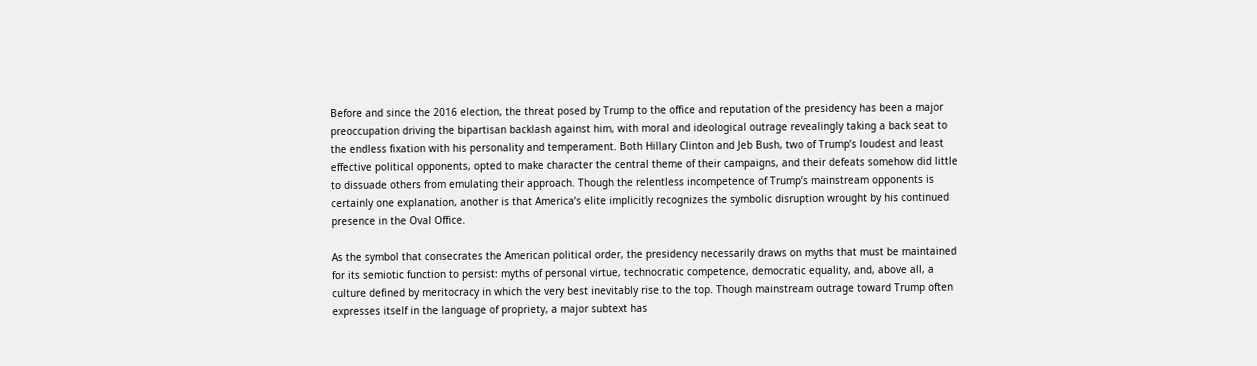Before and since the 2016 election, the threat posed by Trump to the office and reputation of the presidency has been a major preoccupation driving the bipartisan backlash against him, with moral and ideological outrage revealingly taking a back seat to the endless fixation with his personality and temperament. Both Hillary Clinton and Jeb Bush, two of Trump’s loudest and least effective political opponents, opted to make character the central theme of their campaigns, and their defeats somehow did little to dissuade others from emulating their approach. Though the relentless incompetence of Trump’s mainstream opponents is certainly one explanation, another is that America’s elite implicitly recognizes the symbolic disruption wrought by his continued presence in the Oval Office.

As the symbol that consecrates the American political order, the presidency necessarily draws on myths that must be maintained for its semiotic function to persist: myths of personal virtue, technocratic competence, democratic equality, and, above all, a culture defined by meritocracy in which the very best inevitably rise to the top. Though mainstream outrage toward Trump often expresses itself in the language of propriety, a major subtext has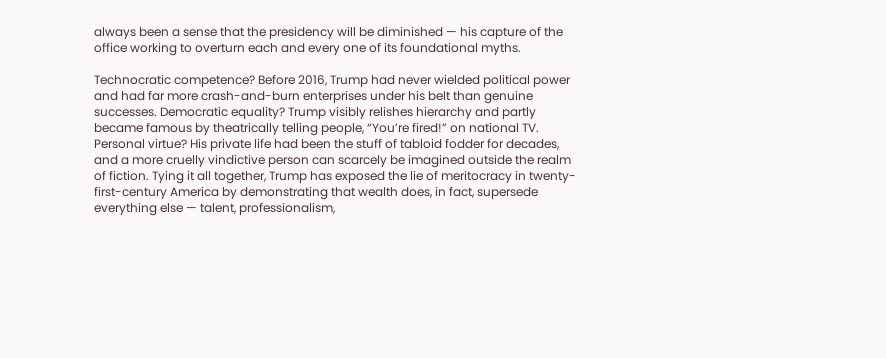always been a sense that the presidency will be diminished — his capture of the office working to overturn each and every one of its foundational myths.

Technocratic competence? Before 2016, Trump had never wielded political power and had far more crash-and-burn enterprises under his belt than genuine successes. Democratic equality? Trump visibly relishes hierarchy and partly became famous by theatrically telling people, “You’re fired!” on national TV. Personal virtue? His private life had been the stuff of tabloid fodder for decades, and a more cruelly vindictive person can scarcely be imagined outside the realm of fiction. Tying it all together, Trump has exposed the lie of meritocracy in twenty-first-century America by demonstrating that wealth does, in fact, supersede everything else — talent, professionalism,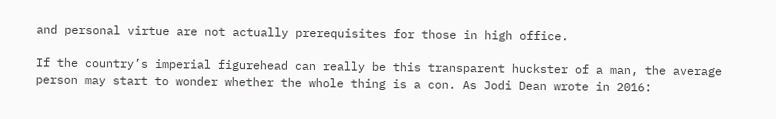and personal virtue are not actually prerequisites for those in high office.

If the country’s imperial figurehead can really be this transparent huckster of a man, the average person may start to wonder whether the whole thing is a con. As Jodi Dean wrote in 2016: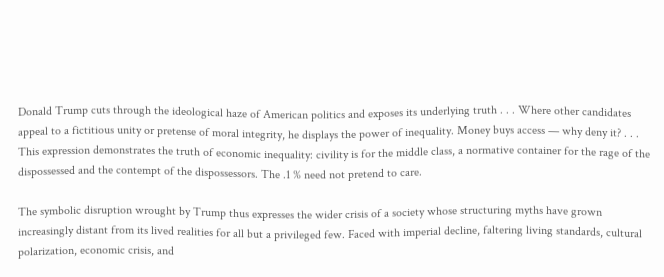Donald Trump cuts through the ideological haze of American politics and exposes its underlying truth . . . Where other candidates appeal to a fictitious unity or pretense of moral integrity, he displays the power of inequality. Money buys access — why deny it? . . . This expression demonstrates the truth of economic inequality: civility is for the middle class, a normative container for the rage of the dispossessed and the contempt of the dispossessors. The .1 % need not pretend to care.

The symbolic disruption wrought by Trump thus expresses the wider crisis of a society whose structuring myths have grown increasingly distant from its lived realities for all but a privileged few. Faced with imperial decline, faltering living standards, cultural polarization, economic crisis, and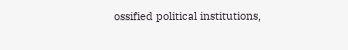ossified political institutions,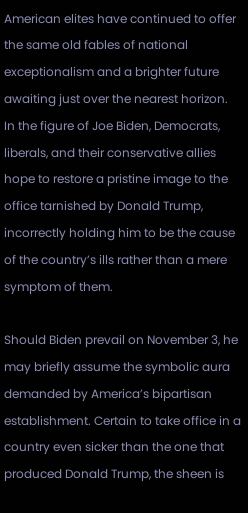American elites have continued to offer the same old fables of national exceptionalism and a brighter future awaiting just over the nearest horizon. In the figure of Joe Biden, Democrats, liberals, and their conservative allies hope to restore a pristine image to the office tarnished by Donald Trump, incorrectly holding him to be the cause of the country’s ills rather than a mere symptom of them.

Should Biden prevail on November 3, he may briefly assume the symbolic aura demanded by America’s bipartisan establishment. Certain to take office in a country even sicker than the one that produced Donald Trump, the sheen is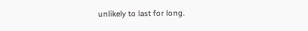unlikely to last for long.